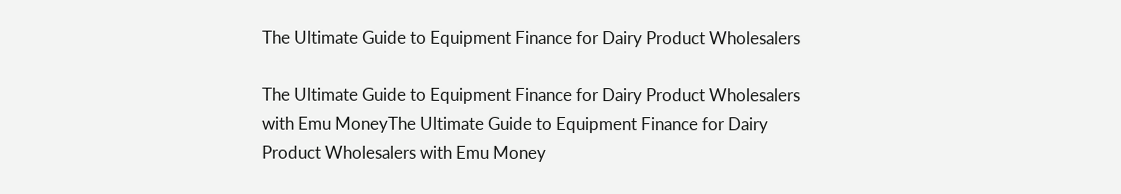The Ultimate Guide to Equipment Finance for Dairy Product Wholesalers

The Ultimate Guide to Equipment Finance for Dairy Product Wholesalers with Emu MoneyThe Ultimate Guide to Equipment Finance for Dairy Product Wholesalers with Emu Money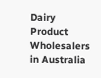Dairy Product Wholesalers in Australia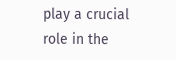play a crucial role in the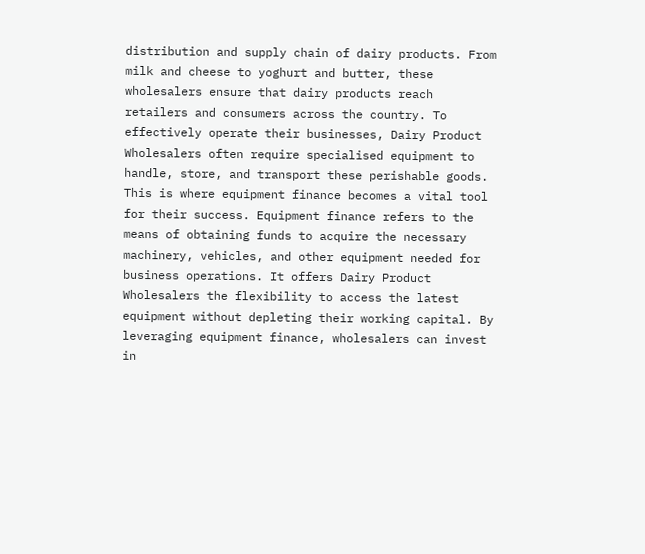distribution and supply chain of dairy products. From milk and cheese to yoghurt and butter, these wholesalers ensure that dairy products reach retailers and consumers across the country. To effectively operate their businesses, Dairy Product Wholesalers often require specialised equipment to handle, store, and transport these perishable goods. This is where equipment finance becomes a vital tool for their success. Equipment finance refers to the means of obtaining funds to acquire the necessary machinery, vehicles, and other equipment needed for business operations. It offers Dairy Product Wholesalers the flexibility to access the latest equipment without depleting their working capital. By leveraging equipment finance, wholesalers can invest in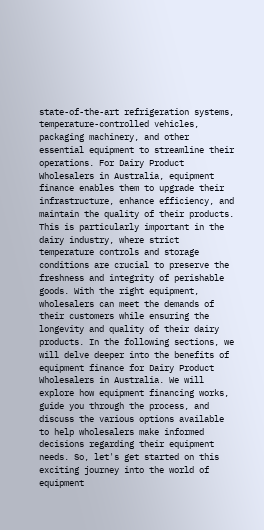state-of-the-art refrigeration systems, temperature-controlled vehicles, packaging machinery, and other essential equipment to streamline their operations. For Dairy Product Wholesalers in Australia, equipment finance enables them to upgrade their infrastructure, enhance efficiency, and maintain the quality of their products. This is particularly important in the dairy industry, where strict temperature controls and storage conditions are crucial to preserve the freshness and integrity of perishable goods. With the right equipment, wholesalers can meet the demands of their customers while ensuring the longevity and quality of their dairy products. In the following sections, we will delve deeper into the benefits of equipment finance for Dairy Product Wholesalers in Australia. We will explore how equipment financing works, guide you through the process, and discuss the various options available to help wholesalers make informed decisions regarding their equipment needs. So, let's get started on this exciting journey into the world of equipment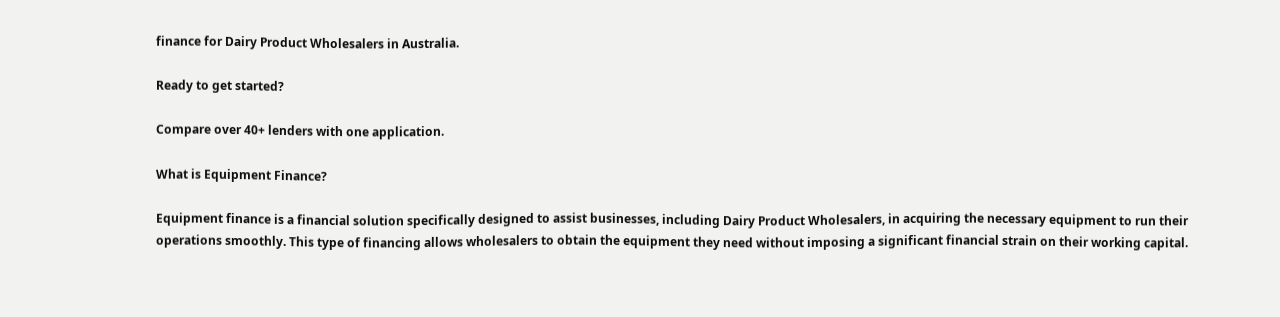finance for Dairy Product Wholesalers in Australia.

Ready to get started?

Compare over 40+ lenders with one application.

What is Equipment Finance?

Equipment finance is a financial solution specifically designed to assist businesses, including Dairy Product Wholesalers, in acquiring the necessary equipment to run their operations smoothly. This type of financing allows wholesalers to obtain the equipment they need without imposing a significant financial strain on their working capital.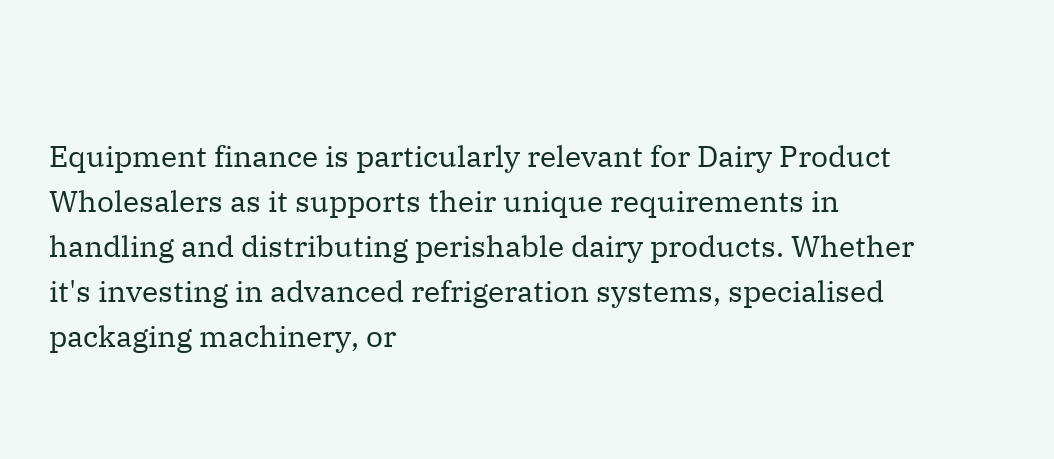Equipment finance is particularly relevant for Dairy Product Wholesalers as it supports their unique requirements in handling and distributing perishable dairy products. Whether it's investing in advanced refrigeration systems, specialised packaging machinery, or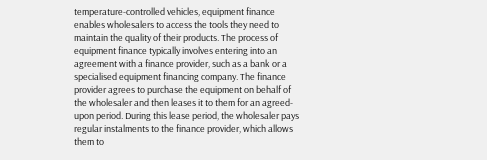temperature-controlled vehicles, equipment finance enables wholesalers to access the tools they need to maintain the quality of their products. The process of equipment finance typically involves entering into an agreement with a finance provider, such as a bank or a specialised equipment financing company. The finance provider agrees to purchase the equipment on behalf of the wholesaler and then leases it to them for an agreed-upon period. During this lease period, the wholesaler pays regular instalments to the finance provider, which allows them to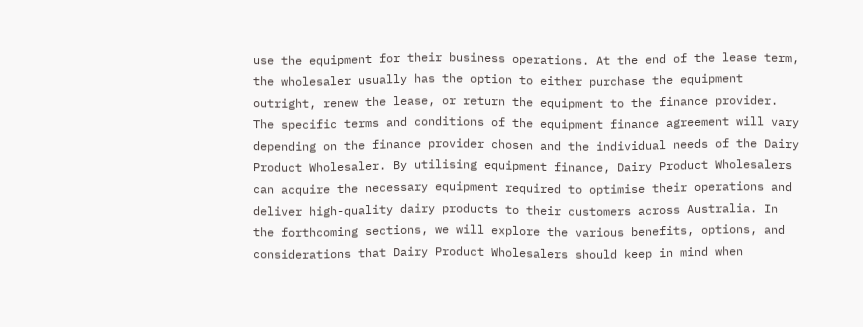use the equipment for their business operations. At the end of the lease term, the wholesaler usually has the option to either purchase the equipment outright, renew the lease, or return the equipment to the finance provider. The specific terms and conditions of the equipment finance agreement will vary depending on the finance provider chosen and the individual needs of the Dairy Product Wholesaler. By utilising equipment finance, Dairy Product Wholesalers can acquire the necessary equipment required to optimise their operations and deliver high-quality dairy products to their customers across Australia. In the forthcoming sections, we will explore the various benefits, options, and considerations that Dairy Product Wholesalers should keep in mind when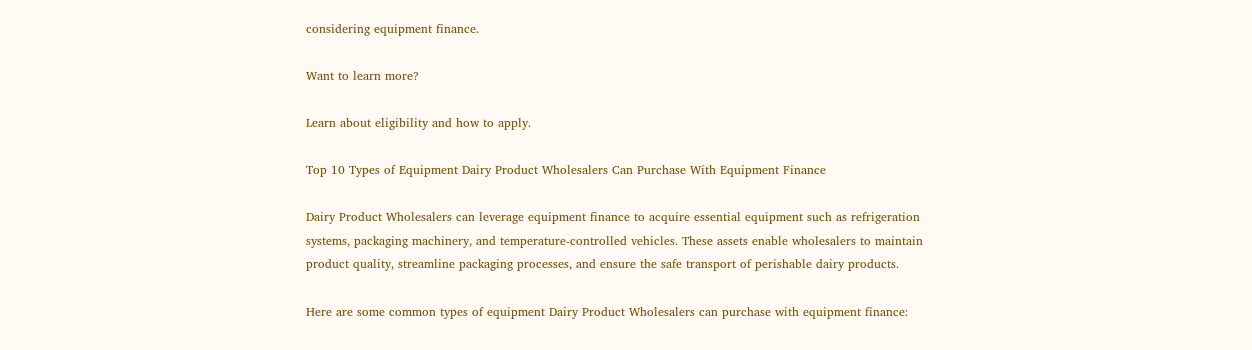considering equipment finance.

Want to learn more?

Learn about eligibility and how to apply.

Top 10 Types of Equipment Dairy Product Wholesalers Can Purchase With Equipment Finance

Dairy Product Wholesalers can leverage equipment finance to acquire essential equipment such as refrigeration systems, packaging machinery, and temperature-controlled vehicles. These assets enable wholesalers to maintain product quality, streamline packaging processes, and ensure the safe transport of perishable dairy products.

Here are some common types of equipment Dairy Product Wholesalers can purchase with equipment finance: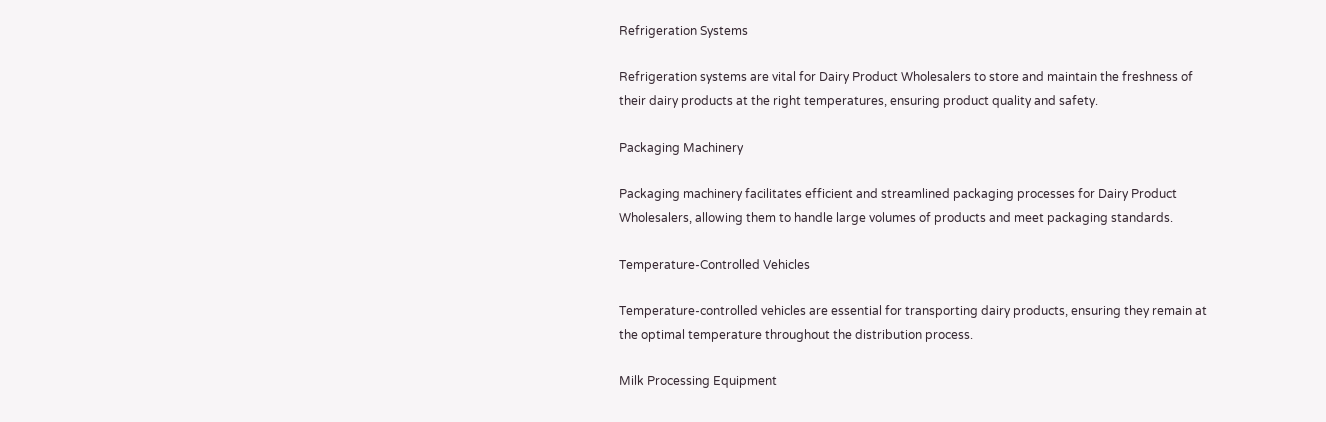Refrigeration Systems

Refrigeration systems are vital for Dairy Product Wholesalers to store and maintain the freshness of their dairy products at the right temperatures, ensuring product quality and safety.

Packaging Machinery

Packaging machinery facilitates efficient and streamlined packaging processes for Dairy Product Wholesalers, allowing them to handle large volumes of products and meet packaging standards.

Temperature-Controlled Vehicles

Temperature-controlled vehicles are essential for transporting dairy products, ensuring they remain at the optimal temperature throughout the distribution process.

Milk Processing Equipment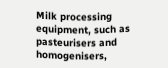Milk processing equipment, such as pasteurisers and homogenisers,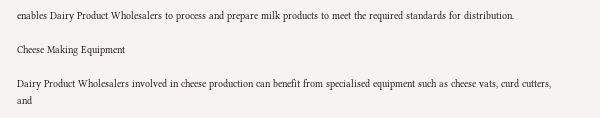enables Dairy Product Wholesalers to process and prepare milk products to meet the required standards for distribution.

Cheese Making Equipment

Dairy Product Wholesalers involved in cheese production can benefit from specialised equipment such as cheese vats, curd cutters, and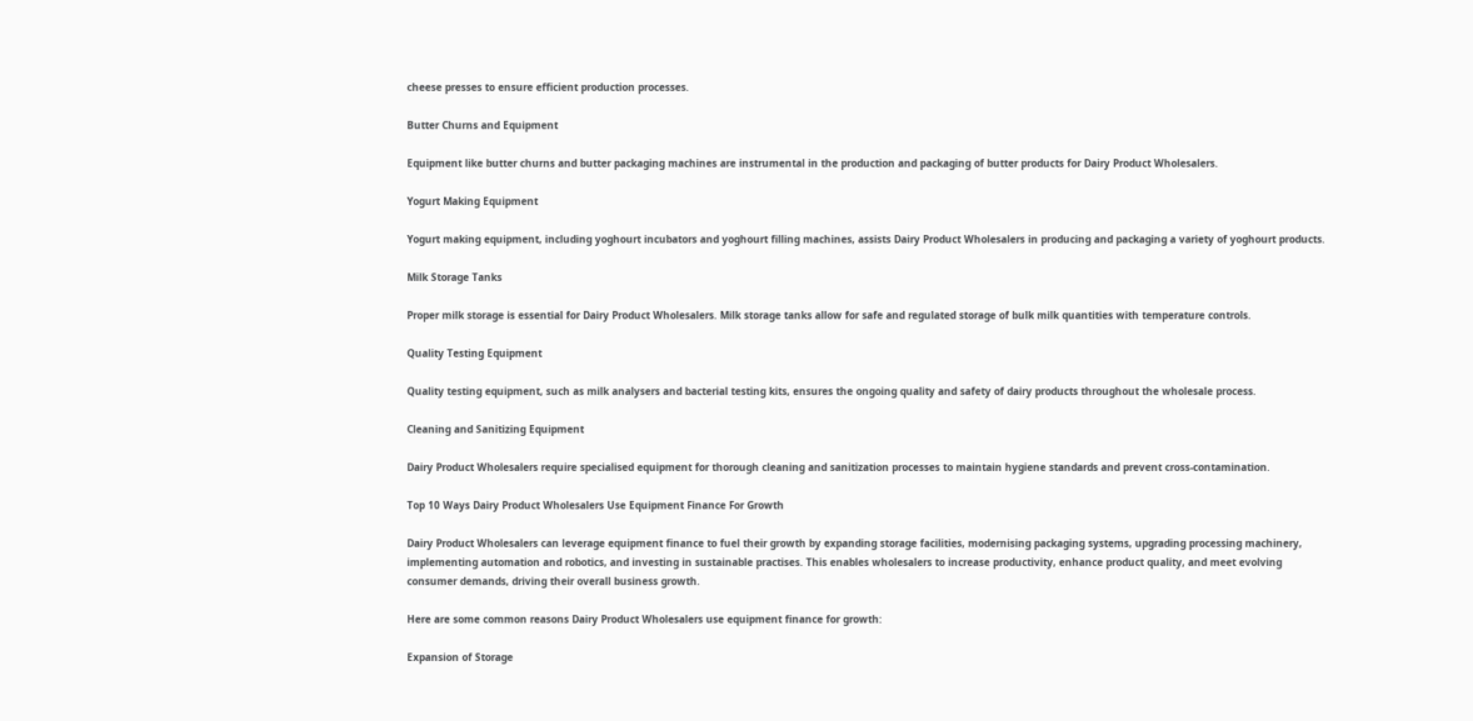cheese presses to ensure efficient production processes.

Butter Churns and Equipment

Equipment like butter churns and butter packaging machines are instrumental in the production and packaging of butter products for Dairy Product Wholesalers.

Yogurt Making Equipment

Yogurt making equipment, including yoghourt incubators and yoghourt filling machines, assists Dairy Product Wholesalers in producing and packaging a variety of yoghourt products.

Milk Storage Tanks

Proper milk storage is essential for Dairy Product Wholesalers. Milk storage tanks allow for safe and regulated storage of bulk milk quantities with temperature controls.

Quality Testing Equipment

Quality testing equipment, such as milk analysers and bacterial testing kits, ensures the ongoing quality and safety of dairy products throughout the wholesale process.

Cleaning and Sanitizing Equipment

Dairy Product Wholesalers require specialised equipment for thorough cleaning and sanitization processes to maintain hygiene standards and prevent cross-contamination.

Top 10 Ways Dairy Product Wholesalers Use Equipment Finance For Growth

Dairy Product Wholesalers can leverage equipment finance to fuel their growth by expanding storage facilities, modernising packaging systems, upgrading processing machinery, implementing automation and robotics, and investing in sustainable practises. This enables wholesalers to increase productivity, enhance product quality, and meet evolving consumer demands, driving their overall business growth.

Here are some common reasons Dairy Product Wholesalers use equipment finance for growth:

Expansion of Storage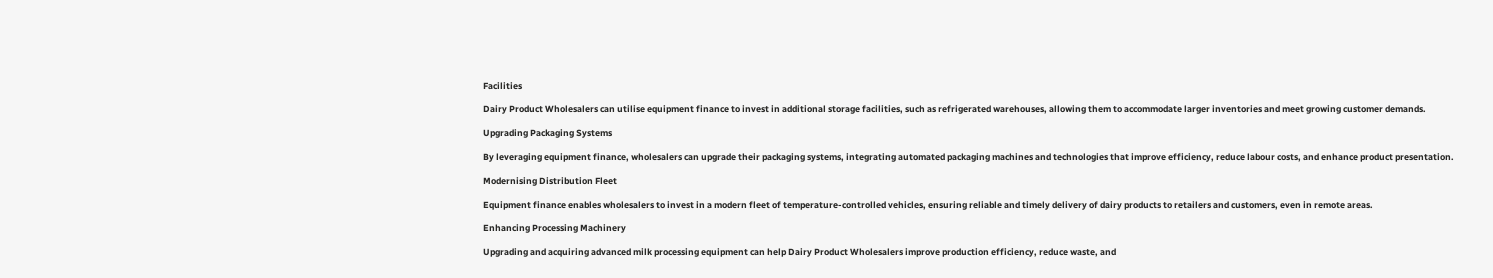Facilities

Dairy Product Wholesalers can utilise equipment finance to invest in additional storage facilities, such as refrigerated warehouses, allowing them to accommodate larger inventories and meet growing customer demands.

Upgrading Packaging Systems

By leveraging equipment finance, wholesalers can upgrade their packaging systems, integrating automated packaging machines and technologies that improve efficiency, reduce labour costs, and enhance product presentation.

Modernising Distribution Fleet

Equipment finance enables wholesalers to invest in a modern fleet of temperature-controlled vehicles, ensuring reliable and timely delivery of dairy products to retailers and customers, even in remote areas.

Enhancing Processing Machinery

Upgrading and acquiring advanced milk processing equipment can help Dairy Product Wholesalers improve production efficiency, reduce waste, and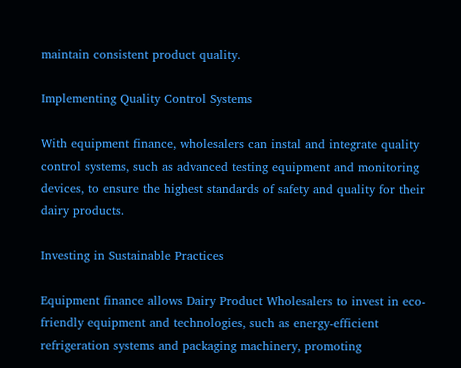maintain consistent product quality.

Implementing Quality Control Systems

With equipment finance, wholesalers can instal and integrate quality control systems, such as advanced testing equipment and monitoring devices, to ensure the highest standards of safety and quality for their dairy products.

Investing in Sustainable Practices

Equipment finance allows Dairy Product Wholesalers to invest in eco-friendly equipment and technologies, such as energy-efficient refrigeration systems and packaging machinery, promoting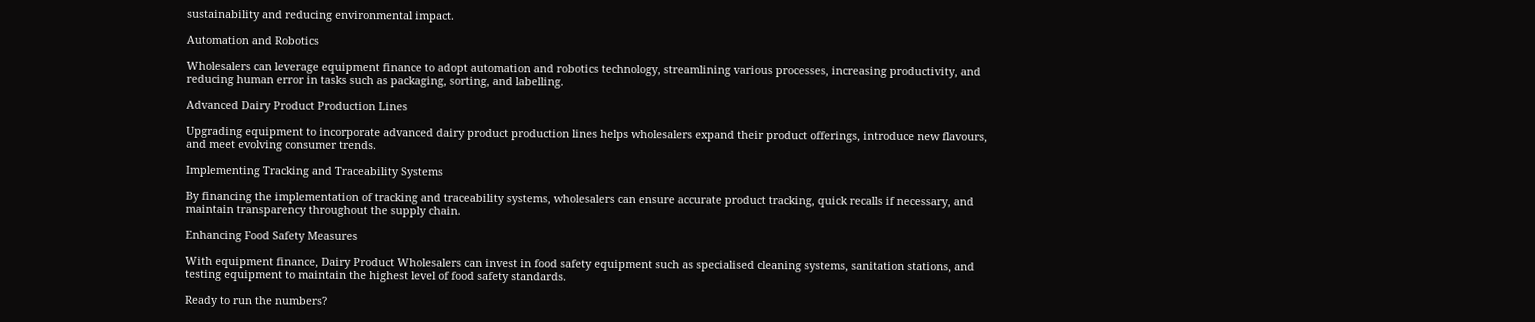sustainability and reducing environmental impact.

Automation and Robotics

Wholesalers can leverage equipment finance to adopt automation and robotics technology, streamlining various processes, increasing productivity, and reducing human error in tasks such as packaging, sorting, and labelling.

Advanced Dairy Product Production Lines

Upgrading equipment to incorporate advanced dairy product production lines helps wholesalers expand their product offerings, introduce new flavours, and meet evolving consumer trends.

Implementing Tracking and Traceability Systems

By financing the implementation of tracking and traceability systems, wholesalers can ensure accurate product tracking, quick recalls if necessary, and maintain transparency throughout the supply chain.

Enhancing Food Safety Measures

With equipment finance, Dairy Product Wholesalers can invest in food safety equipment such as specialised cleaning systems, sanitation stations, and testing equipment to maintain the highest level of food safety standards.

Ready to run the numbers?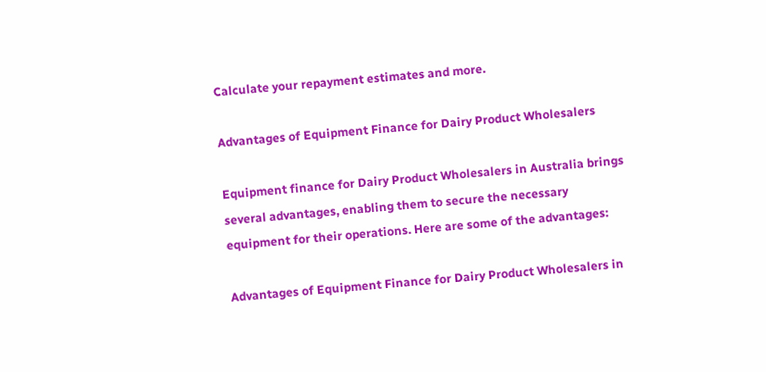Calculate your repayment estimates and more.

Advantages of Equipment Finance for Dairy Product Wholesalers

Equipment finance for Dairy Product Wholesalers in Australia brings several advantages, enabling them to secure the necessary equipment for their operations. Here are some of the advantages:

Advantages of Equipment Finance for Dairy Product Wholesalers in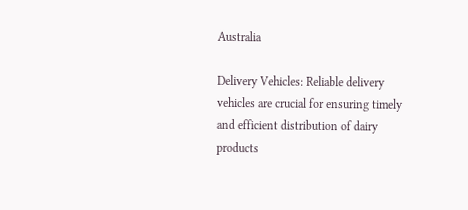Australia

Delivery Vehicles: Reliable delivery vehicles are crucial for ensuring timely and efficient distribution of dairy products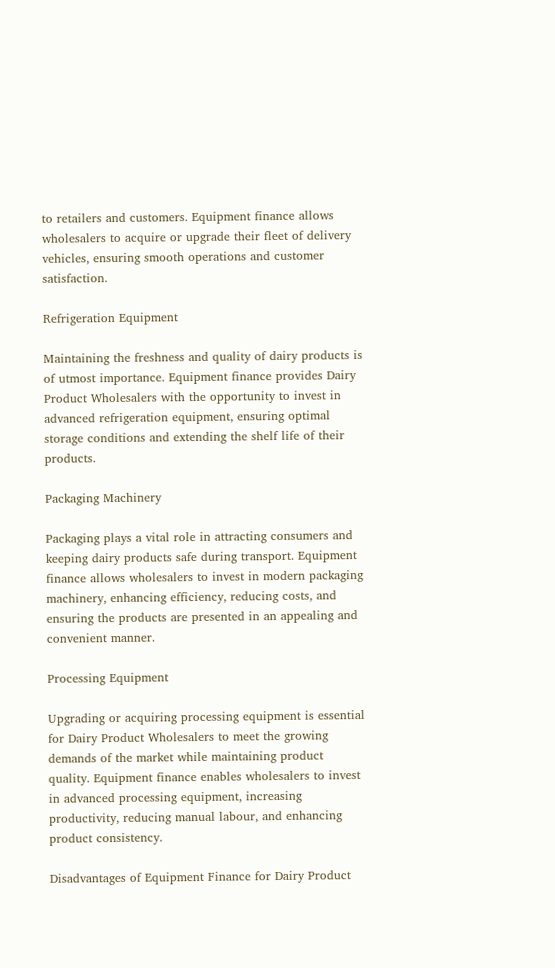to retailers and customers. Equipment finance allows wholesalers to acquire or upgrade their fleet of delivery vehicles, ensuring smooth operations and customer satisfaction.

Refrigeration Equipment

Maintaining the freshness and quality of dairy products is of utmost importance. Equipment finance provides Dairy Product Wholesalers with the opportunity to invest in advanced refrigeration equipment, ensuring optimal storage conditions and extending the shelf life of their products.

Packaging Machinery

Packaging plays a vital role in attracting consumers and keeping dairy products safe during transport. Equipment finance allows wholesalers to invest in modern packaging machinery, enhancing efficiency, reducing costs, and ensuring the products are presented in an appealing and convenient manner.

Processing Equipment

Upgrading or acquiring processing equipment is essential for Dairy Product Wholesalers to meet the growing demands of the market while maintaining product quality. Equipment finance enables wholesalers to invest in advanced processing equipment, increasing productivity, reducing manual labour, and enhancing product consistency.

Disadvantages of Equipment Finance for Dairy Product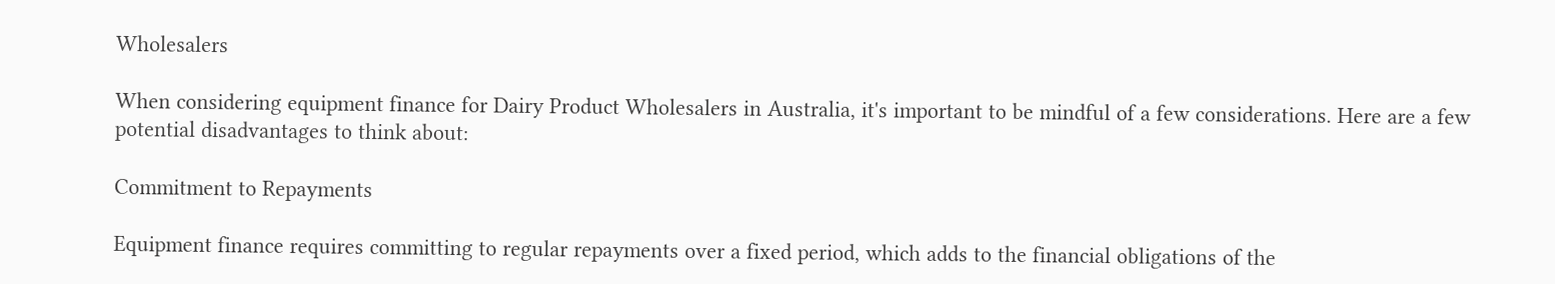Wholesalers

When considering equipment finance for Dairy Product Wholesalers in Australia, it's important to be mindful of a few considerations. Here are a few potential disadvantages to think about:

Commitment to Repayments

Equipment finance requires committing to regular repayments over a fixed period, which adds to the financial obligations of the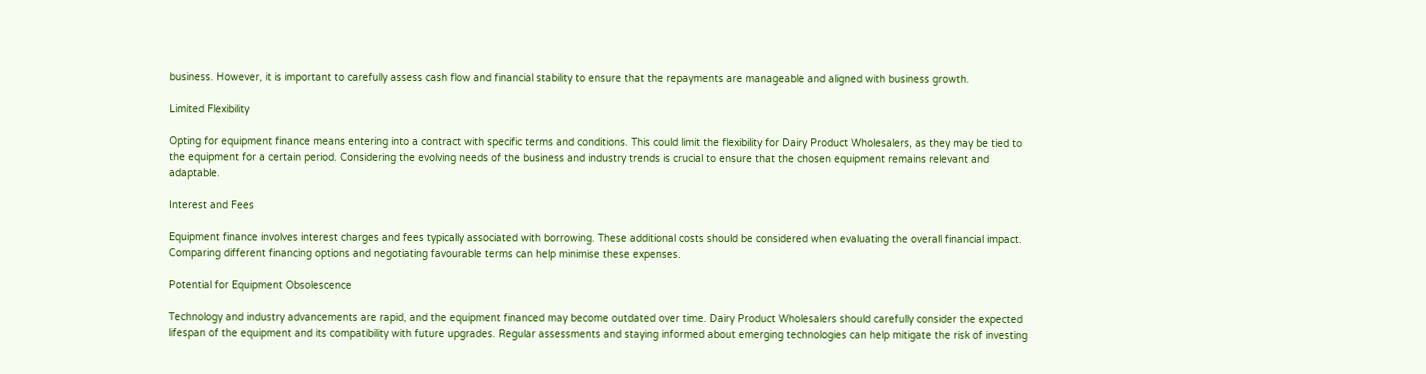business. However, it is important to carefully assess cash flow and financial stability to ensure that the repayments are manageable and aligned with business growth.

Limited Flexibility

Opting for equipment finance means entering into a contract with specific terms and conditions. This could limit the flexibility for Dairy Product Wholesalers, as they may be tied to the equipment for a certain period. Considering the evolving needs of the business and industry trends is crucial to ensure that the chosen equipment remains relevant and adaptable.

Interest and Fees

Equipment finance involves interest charges and fees typically associated with borrowing. These additional costs should be considered when evaluating the overall financial impact. Comparing different financing options and negotiating favourable terms can help minimise these expenses.

Potential for Equipment Obsolescence

Technology and industry advancements are rapid, and the equipment financed may become outdated over time. Dairy Product Wholesalers should carefully consider the expected lifespan of the equipment and its compatibility with future upgrades. Regular assessments and staying informed about emerging technologies can help mitigate the risk of investing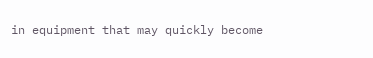in equipment that may quickly become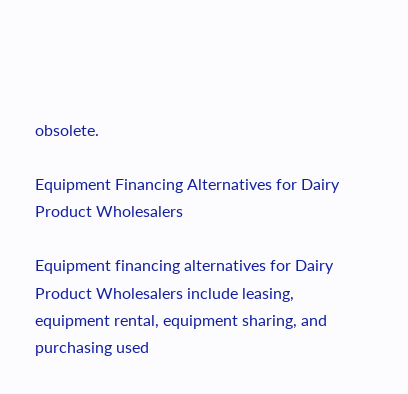obsolete.

Equipment Financing Alternatives for Dairy Product Wholesalers

Equipment financing alternatives for Dairy Product Wholesalers include leasing, equipment rental, equipment sharing, and purchasing used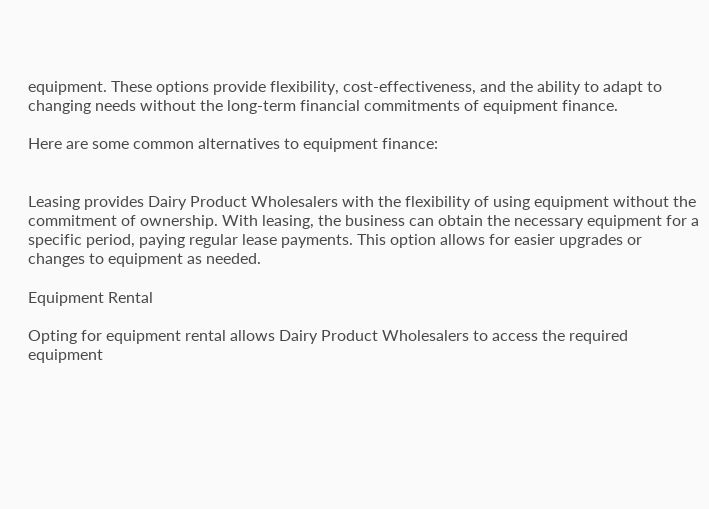equipment. These options provide flexibility, cost-effectiveness, and the ability to adapt to changing needs without the long-term financial commitments of equipment finance.

Here are some common alternatives to equipment finance:


Leasing provides Dairy Product Wholesalers with the flexibility of using equipment without the commitment of ownership. With leasing, the business can obtain the necessary equipment for a specific period, paying regular lease payments. This option allows for easier upgrades or changes to equipment as needed.

Equipment Rental

Opting for equipment rental allows Dairy Product Wholesalers to access the required equipment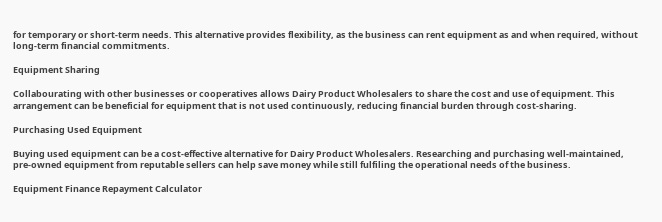for temporary or short-term needs. This alternative provides flexibility, as the business can rent equipment as and when required, without long-term financial commitments.

Equipment Sharing

Collabourating with other businesses or cooperatives allows Dairy Product Wholesalers to share the cost and use of equipment. This arrangement can be beneficial for equipment that is not used continuously, reducing financial burden through cost-sharing.

Purchasing Used Equipment

Buying used equipment can be a cost-effective alternative for Dairy Product Wholesalers. Researching and purchasing well-maintained, pre-owned equipment from reputable sellers can help save money while still fulfiling the operational needs of the business.

Equipment Finance Repayment Calculator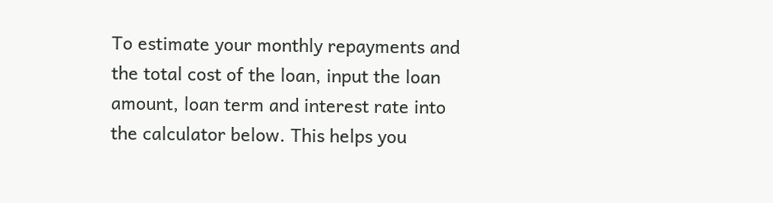To estimate your monthly repayments and the total cost of the loan, input the loan amount, loan term and interest rate into the calculator below. This helps you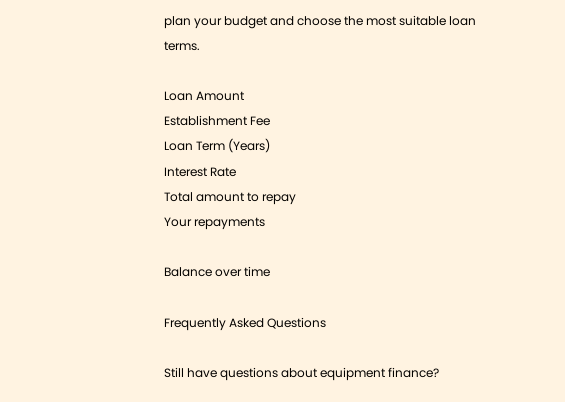plan your budget and choose the most suitable loan terms.

Loan Amount
Establishment Fee
Loan Term (Years)
Interest Rate
Total amount to repay
Your repayments

Balance over time

Frequently Asked Questions

Still have questions about equipment finance?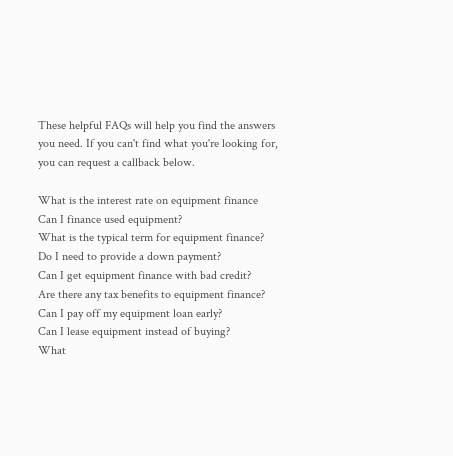These helpful FAQs will help you find the answers you need. If you can't find what you're looking for, you can request a callback below.

What is the interest rate on equipment finance
Can I finance used equipment?
What is the typical term for equipment finance?
Do I need to provide a down payment?
Can I get equipment finance with bad credit?
Are there any tax benefits to equipment finance?
Can I pay off my equipment loan early?
Can I lease equipment instead of buying?
What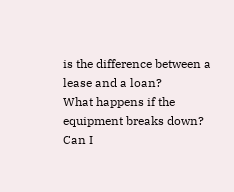is the difference between a lease and a loan?
What happens if the equipment breaks down?
Can I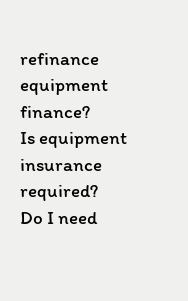refinance equipment finance?
Is equipment insurance required?
Do I need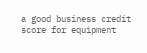a good business credit score for equipment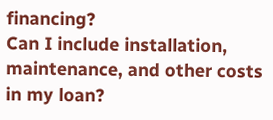financing?
Can I include installation, maintenance, and other costs in my loan?